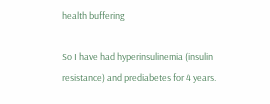health buffering

So I have had hyperinsulinemia (insulin resistance) and prediabetes for 4 years.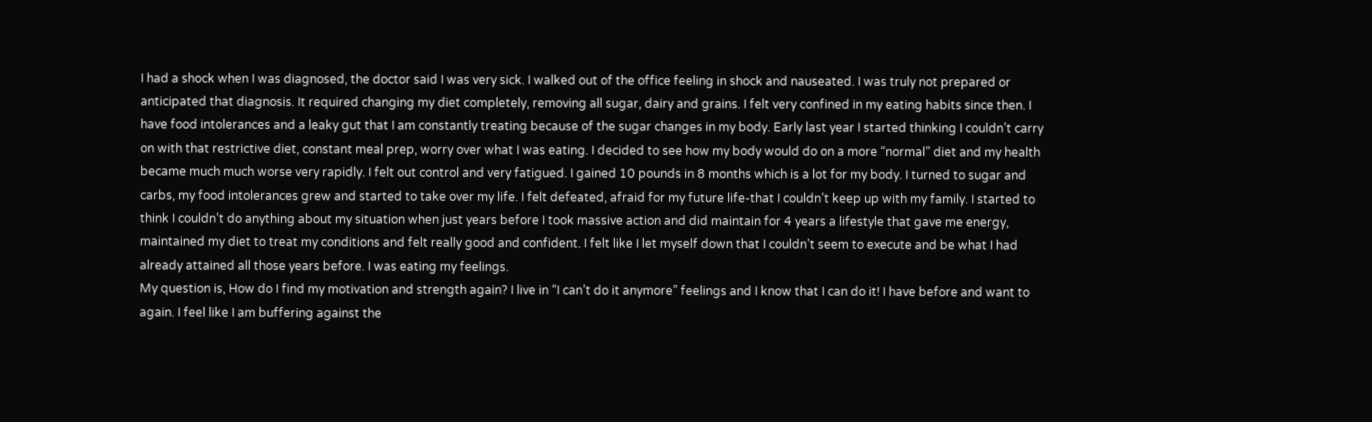I had a shock when I was diagnosed, the doctor said I was very sick. I walked out of the office feeling in shock and nauseated. I was truly not prepared or anticipated that diagnosis. It required changing my diet completely, removing all sugar, dairy and grains. I felt very confined in my eating habits since then. I have food intolerances and a leaky gut that I am constantly treating because of the sugar changes in my body. Early last year I started thinking I couldn’t carry on with that restrictive diet, constant meal prep, worry over what I was eating. I decided to see how my body would do on a more “normal” diet and my health became much much worse very rapidly. I felt out control and very fatigued. I gained 10 pounds in 8 months which is a lot for my body. I turned to sugar and carbs, my food intolerances grew and started to take over my life. I felt defeated, afraid for my future life-that I couldn’t keep up with my family. I started to think I couldn’t do anything about my situation when just years before I took massive action and did maintain for 4 years a lifestyle that gave me energy, maintained my diet to treat my conditions and felt really good and confident. I felt like I let myself down that I couldn’t seem to execute and be what I had already attained all those years before. I was eating my feelings.
My question is, How do I find my motivation and strength again? I live in “I can’t do it anymore” feelings and I know that I can do it! I have before and want to again. I feel like I am buffering against the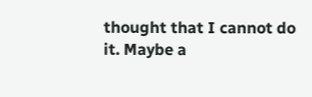thought that I cannot do it. Maybe a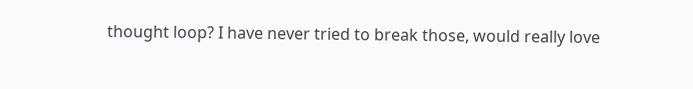thought loop? I have never tried to break those, would really love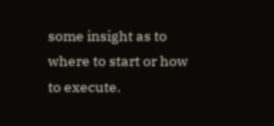some insight as to where to start or how to execute.